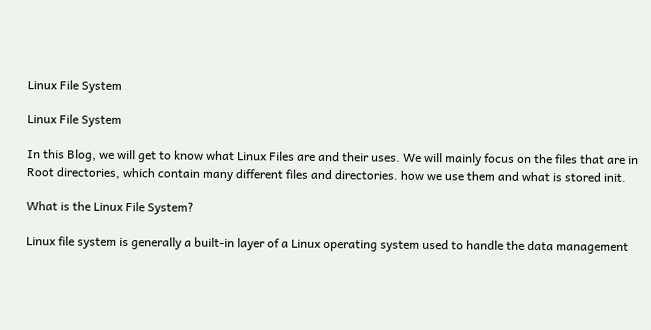Linux File System

Linux File System

In this Blog, we will get to know what Linux Files are and their uses. We will mainly focus on the files that are in Root directories, which contain many different files and directories. how we use them and what is stored init.

What is the Linux File System?

Linux file system is generally a built-in layer of a Linux operating system used to handle the data management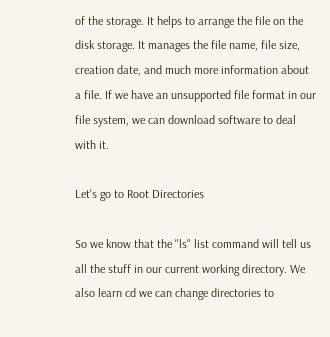of the storage. It helps to arrange the file on the disk storage. It manages the file name, file size, creation date, and much more information about a file. If we have an unsupported file format in our file system, we can download software to deal with it.

Let's go to Root Directories

So we know that the "ls" list command will tell us all the stuff in our current working directory. We also learn cd we can change directories to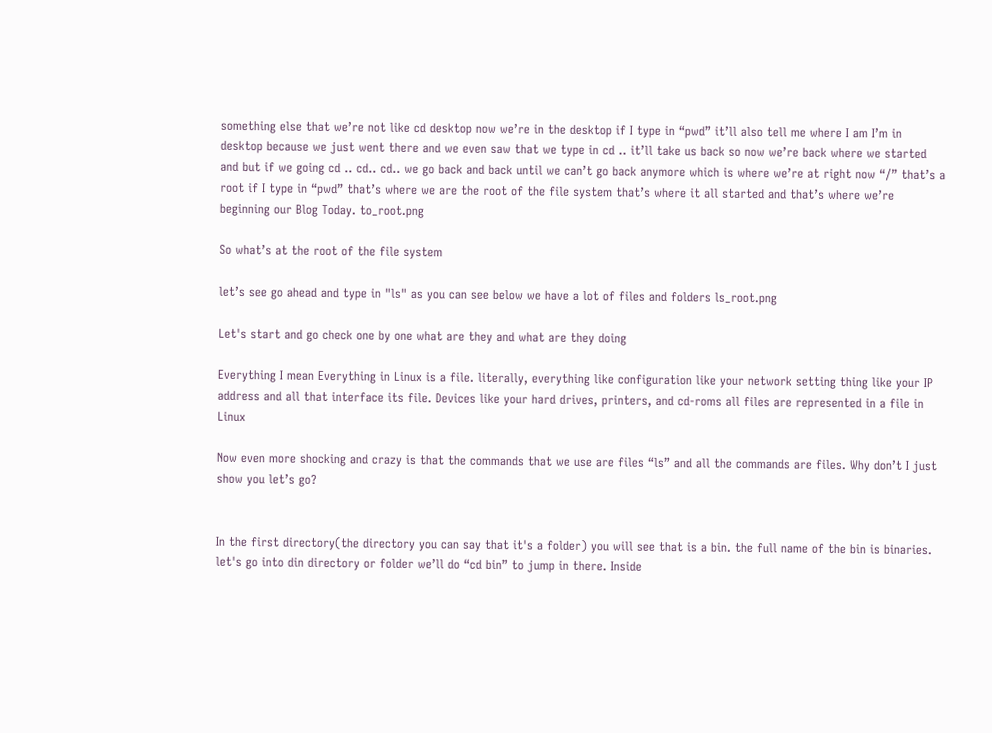something else that we’re not like cd desktop now we’re in the desktop if I type in “pwd” it’ll also tell me where I am I’m in desktop because we just went there and we even saw that we type in cd .. it’ll take us back so now we’re back where we started and but if we going cd .. cd.. cd.. we go back and back until we can’t go back anymore which is where we’re at right now “/” that’s a root if I type in “pwd” that’s where we are the root of the file system that’s where it all started and that’s where we’re beginning our Blog Today. to_root.png

So what’s at the root of the file system

let’s see go ahead and type in "ls" as you can see below we have a lot of files and folders ls_root.png

Let's start and go check one by one what are they and what are they doing

Everything I mean Everything in Linux is a file. literally, everything like configuration like your network setting thing like your IP address and all that interface its file. Devices like your hard drives, printers, and cd-roms all files are represented in a file in Linux

Now even more shocking and crazy is that the commands that we use are files “ls” and all the commands are files. Why don’t I just show you let’s go?


In the first directory(the directory you can say that it's a folder) you will see that is a bin. the full name of the bin is binaries. let's go into din directory or folder we’ll do “cd bin” to jump in there. Inside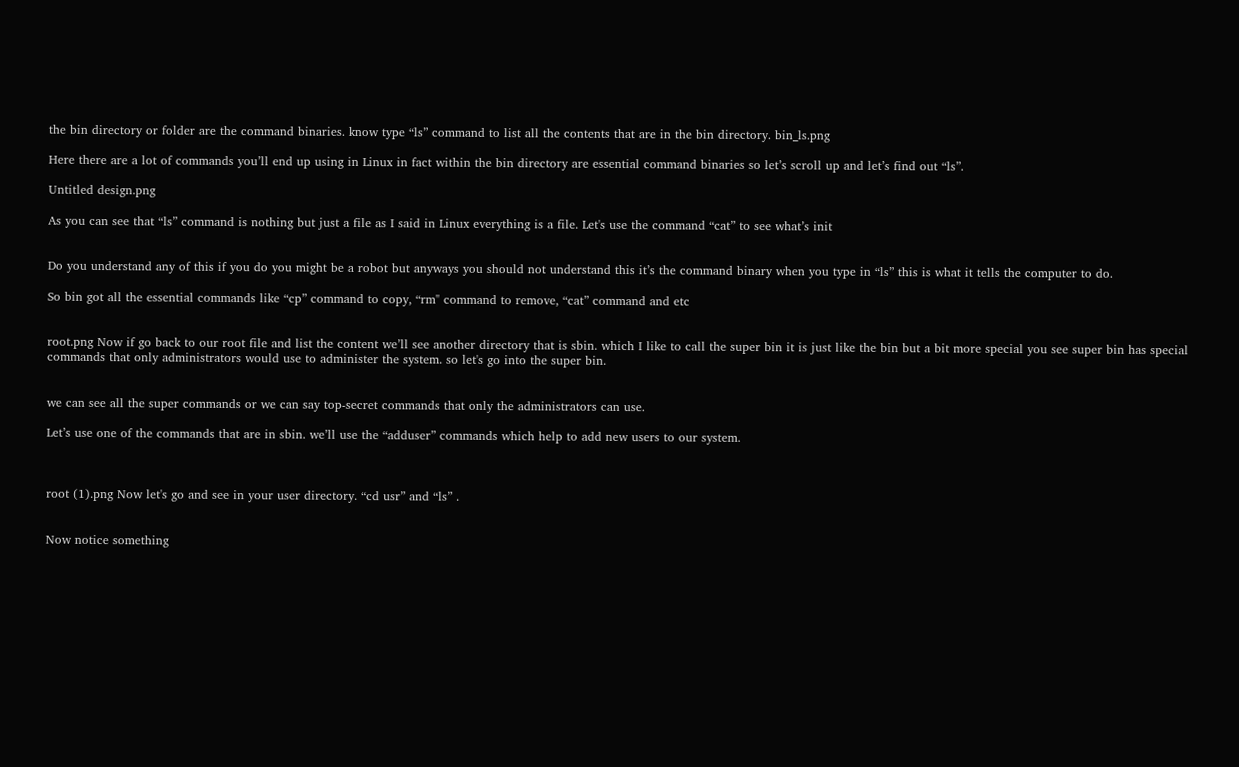the bin directory or folder are the command binaries. know type “ls” command to list all the contents that are in the bin directory. bin_ls.png

Here there are a lot of commands you’ll end up using in Linux in fact within the bin directory are essential command binaries so let’s scroll up and let’s find out “ls”.

Untitled design.png

As you can see that “ls” command is nothing but just a file as I said in Linux everything is a file. Let's use the command “cat” to see what’s init


Do you understand any of this if you do you might be a robot but anyways you should not understand this it’s the command binary when you type in “ls” this is what it tells the computer to do.

So bin got all the essential commands like “cp” command to copy, “rm" command to remove, “cat” command and etc


root.png Now if go back to our root file and list the content we’ll see another directory that is sbin. which I like to call the super bin it is just like the bin but a bit more special you see super bin has special commands that only administrators would use to administer the system. so let's go into the super bin.


we can see all the super commands or we can say top-secret commands that only the administrators can use.

Let’s use one of the commands that are in sbin. we’ll use the “adduser” commands which help to add new users to our system.



root (1).png Now let's go and see in your user directory. “cd usr” and “ls” .


Now notice something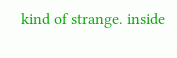kind of strange. inside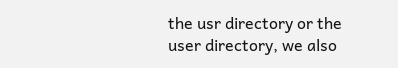the usr directory or the user directory, we also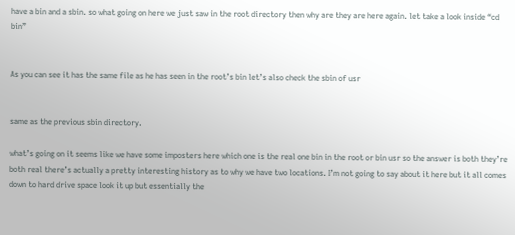have a bin and a sbin. so what going on here we just saw in the root directory then why are they are here again. let take a look inside “cd bin”


As you can see it has the same file as he has seen in the root’s bin let’s also check the sbin of usr


same as the previous sbin directory.

what’s going on it seems like we have some imposters here which one is the real one bin in the root or bin usr so the answer is both they’re both real there’s actually a pretty interesting history as to why we have two locations. I’m not going to say about it here but it all comes down to hard drive space look it up but essentially the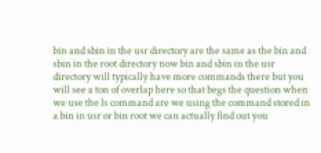bin and sbin in the usr directory are the same as the bin and sbin in the root directory now bin and sbin in the usr directory will typically have more commands there but you will see a ton of overlap here so that begs the question when we use the ls command are we using the command stored in a bin in usr or bin root we can actually find out you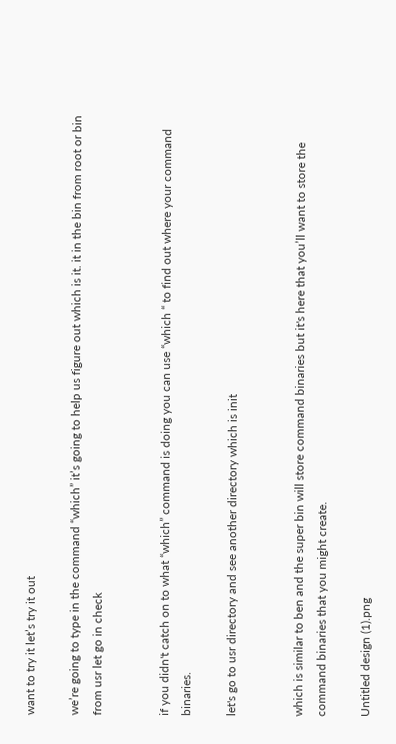want to try it let’s try it out

we’re going to type in the command “which” it’s going to help us figure out which is it. it in the bin from root or bin from usr let go in check


if you didn't catch on to what “which” command is doing you can use “which “ to find out where your command binaries.

let's go to usr directory and see another directory which is init


which is similar to ben and the super bin will store command binaries but it's here that you’ll want to store the command binaries that you might create.

Untitled design (1).png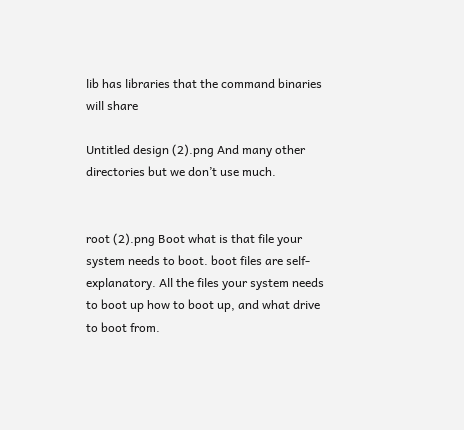lib has libraries that the command binaries will share

Untitled design (2).png And many other directories but we don’t use much.


root (2).png Boot what is that file your system needs to boot. boot files are self-explanatory. All the files your system needs to boot up how to boot up, and what drive to boot from.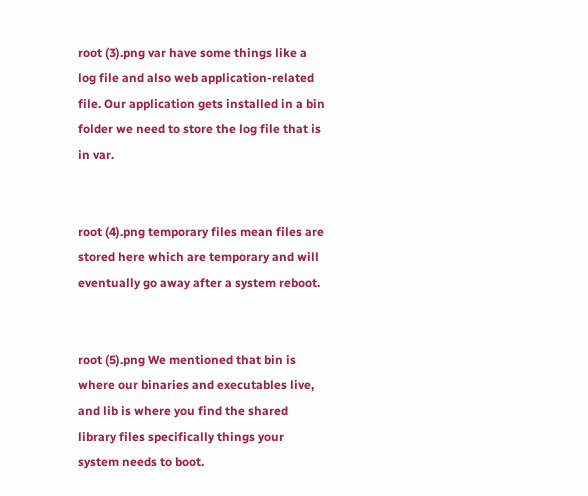root (3).png var have some things like a log file and also web application-related file. Our application gets installed in a bin folder we need to store the log file that is in var.


root (4).png temporary files mean files are stored here which are temporary and will eventually go away after a system reboot.


root (5).png We mentioned that bin is where our binaries and executables live, and lib is where you find the shared library files specifically things your system needs to boot.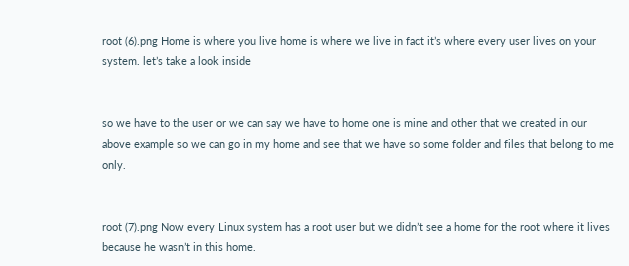root (6).png Home is where you live home is where we live in fact it’s where every user lives on your system. let’s take a look inside


so we have to the user or we can say we have to home one is mine and other that we created in our above example so we can go in my home and see that we have so some folder and files that belong to me only.


root (7).png Now every Linux system has a root user but we didn’t see a home for the root where it lives because he wasn’t in this home.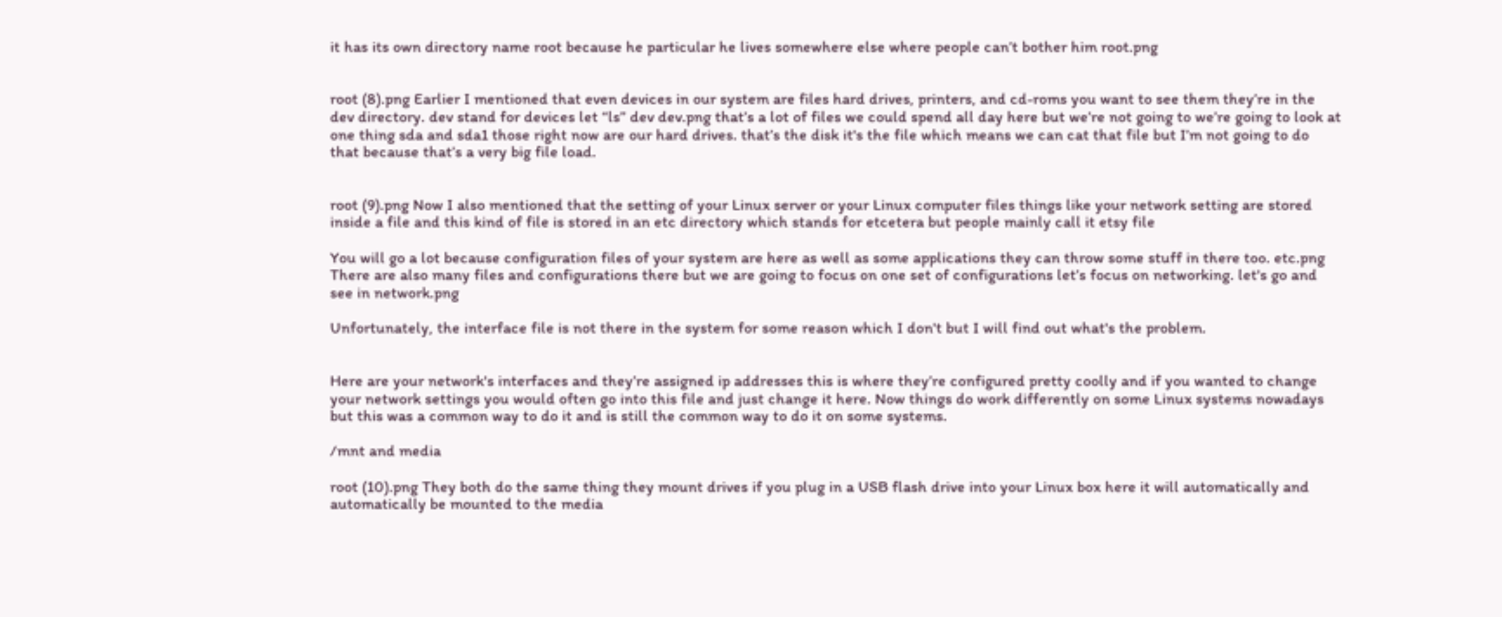it has its own directory name root because he particular he lives somewhere else where people can’t bother him root.png


root (8).png Earlier I mentioned that even devices in our system are files hard drives, printers, and cd-roms you want to see them they’re in the dev directory. dev stand for devices let “ls” dev dev.png that’s a lot of files we could spend all day here but we’re not going to we’re going to look at one thing sda and sda1 those right now are our hard drives. that’s the disk it's the file which means we can cat that file but I’m not going to do that because that’s a very big file load.


root (9).png Now I also mentioned that the setting of your Linux server or your Linux computer files things like your network setting are stored inside a file and this kind of file is stored in an etc directory which stands for etcetera but people mainly call it etsy file

You will go a lot because configuration files of your system are here as well as some applications they can throw some stuff in there too. etc.png There are also many files and configurations there but we are going to focus on one set of configurations let’s focus on networking. let's go and see in network.png

Unfortunately, the interface file is not there in the system for some reason which I don't but I will find out what's the problem.


Here are your network's interfaces and they’re assigned ip addresses this is where they’re configured pretty coolly and if you wanted to change your network settings you would often go into this file and just change it here. Now things do work differently on some Linux systems nowadays but this was a common way to do it and is still the common way to do it on some systems.

/mnt and media

root (10).png They both do the same thing they mount drives if you plug in a USB flash drive into your Linux box here it will automatically and automatically be mounted to the media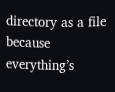directory as a file because everything’s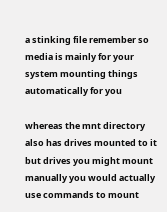a stinking file remember so media is mainly for your system mounting things automatically for you

whereas the mnt directory also has drives mounted to it but drives you might mount manually you would actually use commands to mount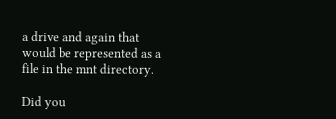a drive and again that would be represented as a file in the mnt directory.

Did you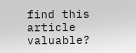find this article valuable?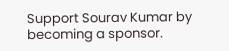Support Sourav Kumar by becoming a sponsor.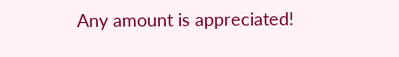Any amount is appreciated!